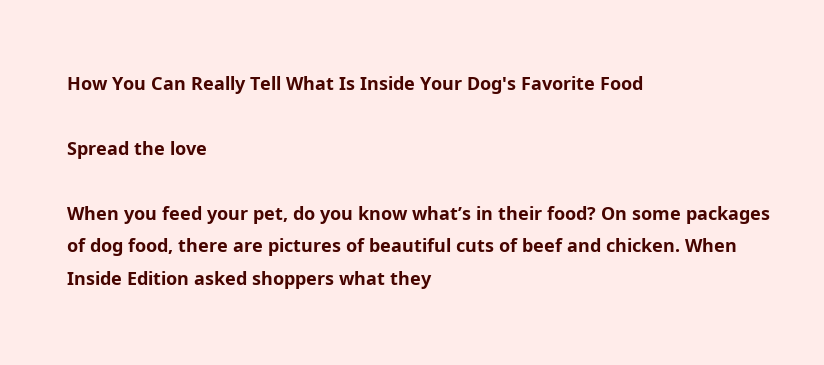How You Can Really Tell What Is Inside Your Dog's Favorite Food

Spread the love

When you feed your pet, do you know what’s in their food? On some packages of dog food, there are pictures of beautiful cuts of beef and chicken. When Inside Edition asked shoppers what they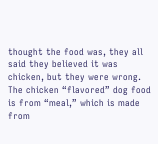thought the food was, they all said they believed it was chicken, but they were wrong. The chicken “flavored” dog food is from “meal,” which is made from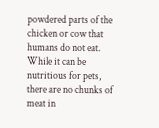powdered parts of the chicken or cow that humans do not eat. While it can be nutritious for pets, there are no chunks of meat in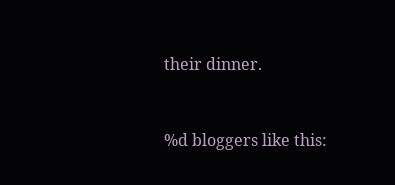their dinner.


%d bloggers like this: